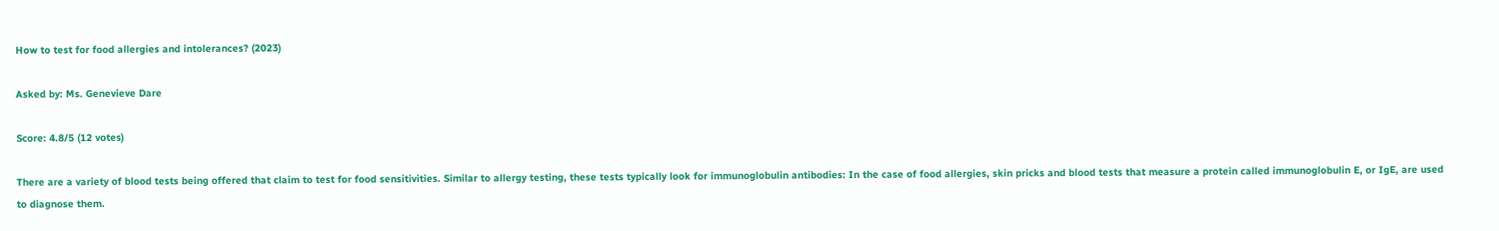How to test for food allergies and intolerances? (2023)

Asked by: Ms. Genevieve Dare

Score: 4.8/5 (12 votes)

There are a variety of blood tests being offered that claim to test for food sensitivities. Similar to allergy testing, these tests typically look for immunoglobulin antibodies: In the case of food allergies, skin pricks and blood tests that measure a protein called immunoglobulin E, or IgE, are used to diagnose them.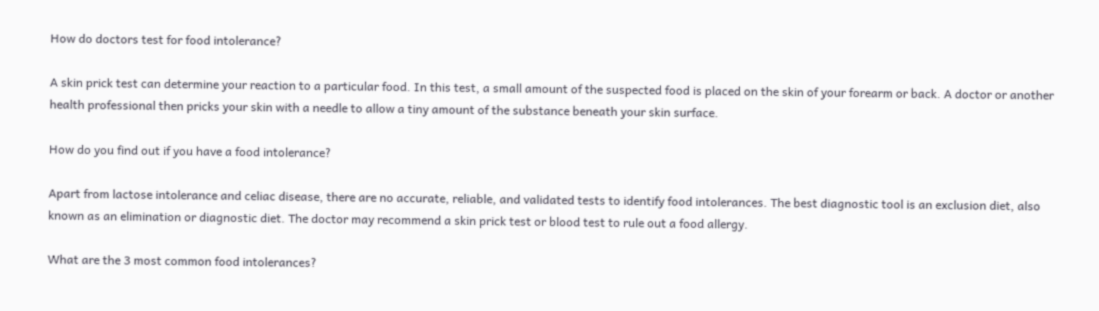How do doctors test for food intolerance?

A skin prick test can determine your reaction to a particular food. In this test, a small amount of the suspected food is placed on the skin of your forearm or back. A doctor or another health professional then pricks your skin with a needle to allow a tiny amount of the substance beneath your skin surface.

How do you find out if you have a food intolerance?

Apart from lactose intolerance and celiac disease, there are no accurate, reliable, and validated tests to identify food intolerances. The best diagnostic tool is an exclusion diet, also known as an elimination or diagnostic diet. The doctor may recommend a skin prick test or blood test to rule out a food allergy.

What are the 3 most common food intolerances?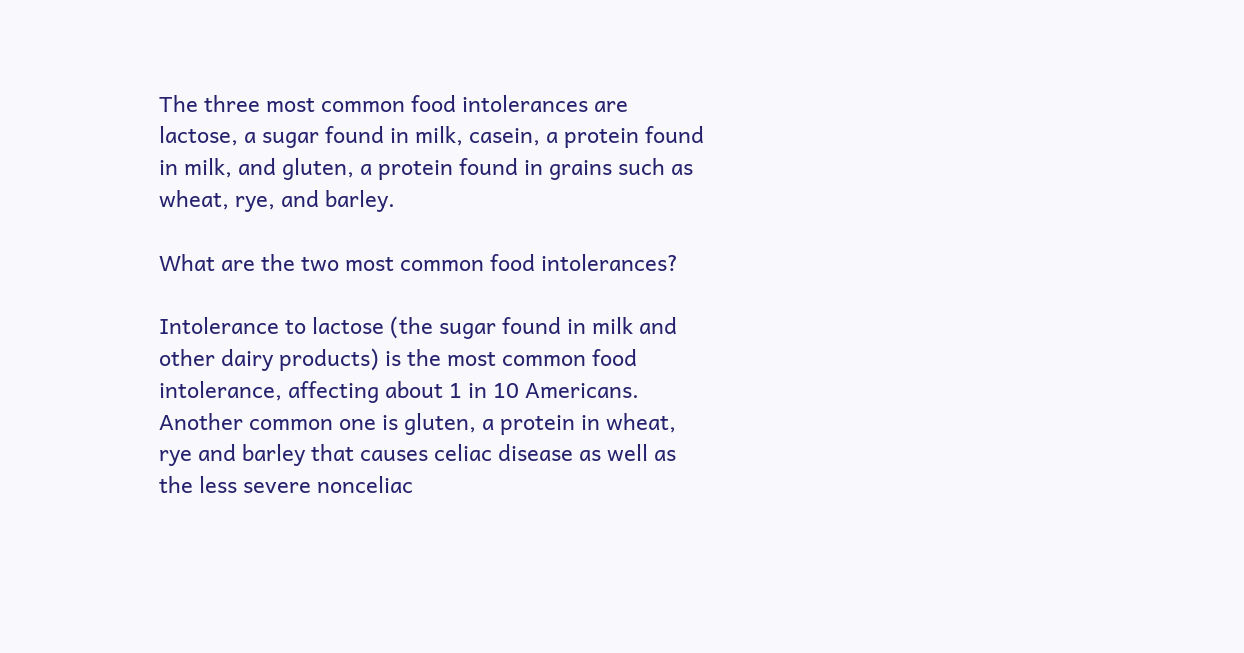The three most common food intolerances are lactose, a sugar found in milk, casein, a protein found in milk, and gluten, a protein found in grains such as wheat, rye, and barley.

What are the two most common food intolerances?

Intolerance to lactose (the sugar found in milk and other dairy products) is the most common food intolerance, affecting about 1 in 10 Americans. Another common one is gluten, a protein in wheat, rye and barley that causes celiac disease as well as the less severe nonceliac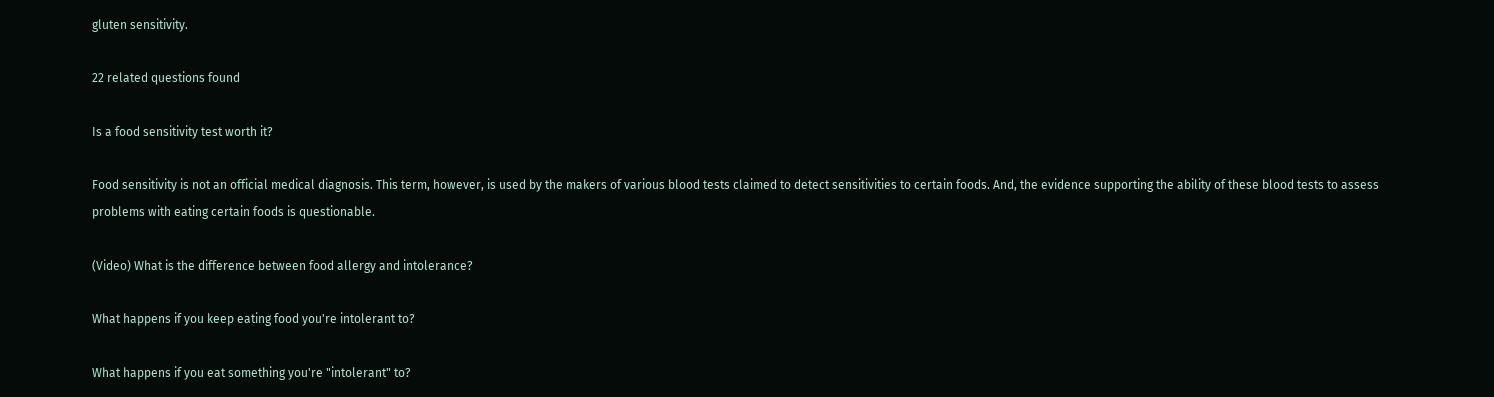gluten sensitivity.

22 related questions found

Is a food sensitivity test worth it?

Food sensitivity is not an official medical diagnosis. This term, however, is used by the makers of various blood tests claimed to detect sensitivities to certain foods. And, the evidence supporting the ability of these blood tests to assess problems with eating certain foods is questionable.

(Video) What is the difference between food allergy and intolerance?

What happens if you keep eating food you're intolerant to?

What happens if you eat something you're "intolerant" to?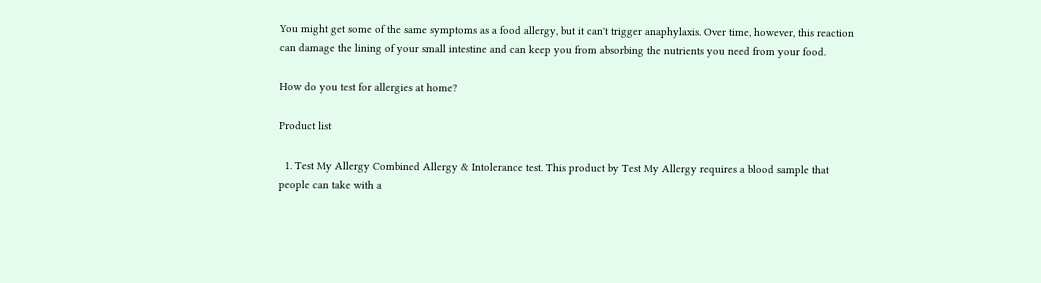You might get some of the same symptoms as a food allergy, but it can't trigger anaphylaxis. Over time, however, this reaction can damage the lining of your small intestine and can keep you from absorbing the nutrients you need from your food.

How do you test for allergies at home?

Product list

  1. Test My Allergy Combined Allergy & Intolerance test. This product by Test My Allergy requires a blood sample that people can take with a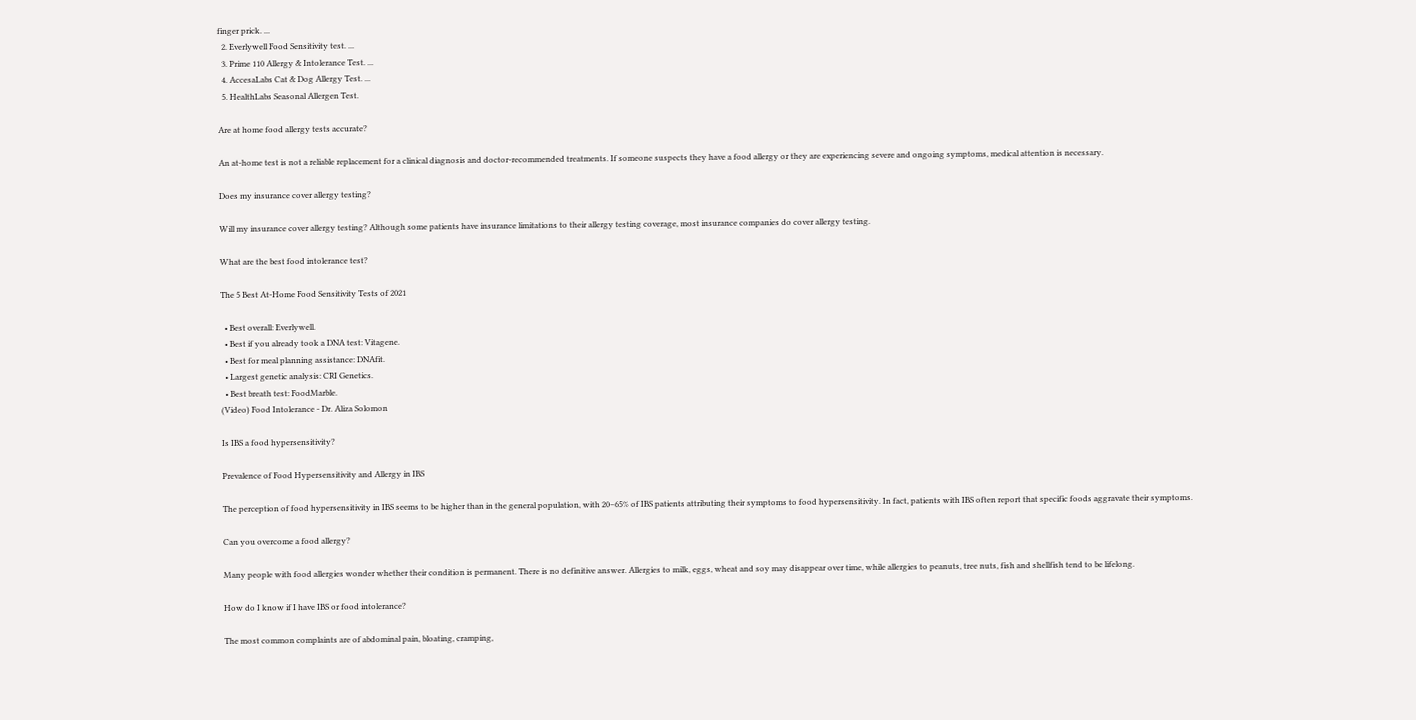finger prick. ...
  2. Everlywell Food Sensitivity test. ...
  3. Prime 110 Allergy & Intolerance Test. ...
  4. AccesaLabs Cat & Dog Allergy Test. ...
  5. HealthLabs Seasonal Allergen Test.

Are at home food allergy tests accurate?

An at-home test is not a reliable replacement for a clinical diagnosis and doctor-recommended treatments. If someone suspects they have a food allergy or they are experiencing severe and ongoing symptoms, medical attention is necessary.

Does my insurance cover allergy testing?

Will my insurance cover allergy testing? Although some patients have insurance limitations to their allergy testing coverage, most insurance companies do cover allergy testing.

What are the best food intolerance test?

The 5 Best At-Home Food Sensitivity Tests of 2021

  • Best overall: Everlywell.
  • Best if you already took a DNA test: Vitagene.
  • Best for meal planning assistance: DNAfit.
  • Largest genetic analysis: CRI Genetics.
  • Best breath test: FoodMarble.
(Video) Food Intolerance - Dr. Aliza Solomon

Is IBS a food hypersensitivity?

Prevalence of Food Hypersensitivity and Allergy in IBS

The perception of food hypersensitivity in IBS seems to be higher than in the general population, with 20–65% of IBS patients attributing their symptoms to food hypersensitivity. In fact, patients with IBS often report that specific foods aggravate their symptoms.

Can you overcome a food allergy?

Many people with food allergies wonder whether their condition is permanent. There is no definitive answer. Allergies to milk, eggs, wheat and soy may disappear over time, while allergies to peanuts, tree nuts, fish and shellfish tend to be lifelong.

How do I know if I have IBS or food intolerance?

The most common complaints are of abdominal pain, bloating, cramping,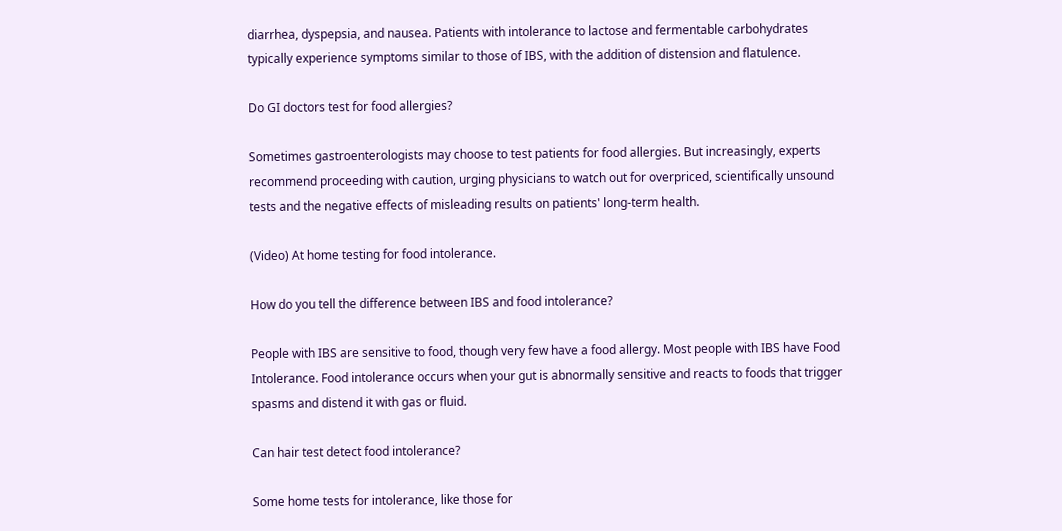diarrhea, dyspepsia, and nausea. Patients with intolerance to lactose and fermentable carbohydrates typically experience symptoms similar to those of IBS, with the addition of distension and flatulence.

Do GI doctors test for food allergies?

Sometimes gastroenterologists may choose to test patients for food allergies. But increasingly, experts recommend proceeding with caution, urging physicians to watch out for overpriced, scientifically unsound tests and the negative effects of misleading results on patients' long-term health.

(Video) At home testing for food intolerance.

How do you tell the difference between IBS and food intolerance?

People with IBS are sensitive to food, though very few have a food allergy. Most people with IBS have Food Intolerance. Food intolerance occurs when your gut is abnormally sensitive and reacts to foods that trigger spasms and distend it with gas or fluid.

Can hair test detect food intolerance?

Some home tests for intolerance, like those for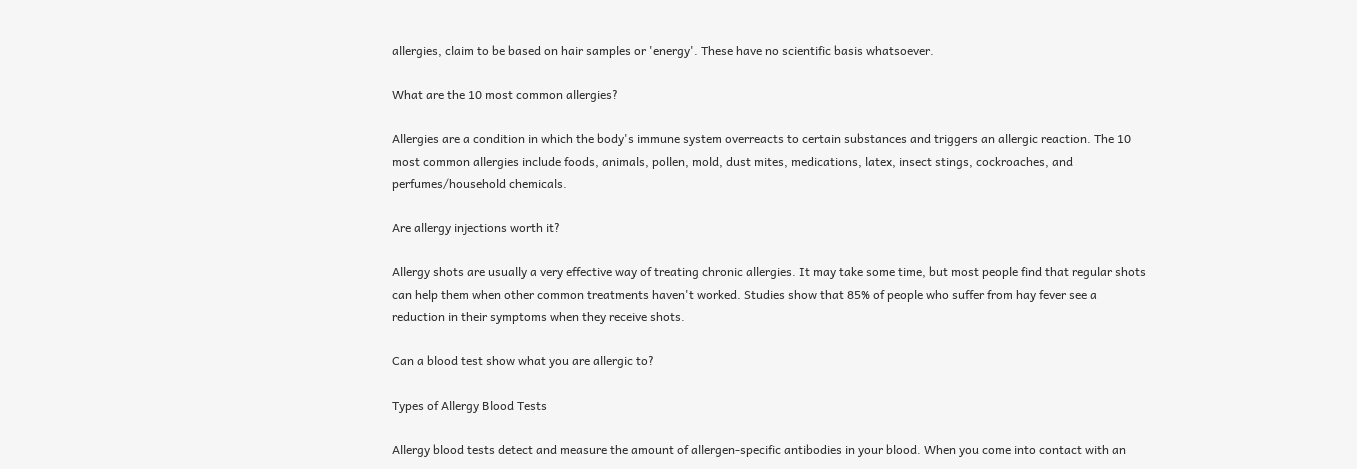allergies, claim to be based on hair samples or 'energy'. These have no scientific basis whatsoever.

What are the 10 most common allergies?

Allergies are a condition in which the body's immune system overreacts to certain substances and triggers an allergic reaction. The 10 most common allergies include foods, animals, pollen, mold, dust mites, medications, latex, insect stings, cockroaches, and perfumes/household chemicals.

Are allergy injections worth it?

Allergy shots are usually a very effective way of treating chronic allergies. It may take some time, but most people find that regular shots can help them when other common treatments haven't worked. Studies show that 85% of people who suffer from hay fever see a reduction in their symptoms when they receive shots.

Can a blood test show what you are allergic to?

Types of Allergy Blood Tests

Allergy blood tests detect and measure the amount of allergen-specific antibodies in your blood. When you come into contact with an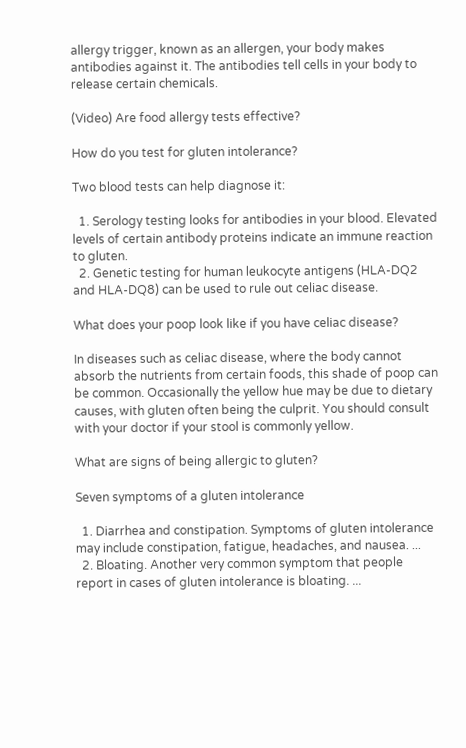allergy trigger, known as an allergen, your body makes antibodies against it. The antibodies tell cells in your body to release certain chemicals.

(Video) Are food allergy tests effective?

How do you test for gluten intolerance?

Two blood tests can help diagnose it:

  1. Serology testing looks for antibodies in your blood. Elevated levels of certain antibody proteins indicate an immune reaction to gluten.
  2. Genetic testing for human leukocyte antigens (HLA-DQ2 and HLA-DQ8) can be used to rule out celiac disease.

What does your poop look like if you have celiac disease?

In diseases such as celiac disease, where the body cannot absorb the nutrients from certain foods, this shade of poop can be common. Occasionally the yellow hue may be due to dietary causes, with gluten often being the culprit. You should consult with your doctor if your stool is commonly yellow.

What are signs of being allergic to gluten?

Seven symptoms of a gluten intolerance

  1. Diarrhea and constipation. Symptoms of gluten intolerance may include constipation, fatigue, headaches, and nausea. ...
  2. Bloating. Another very common symptom that people report in cases of gluten intolerance is bloating. ...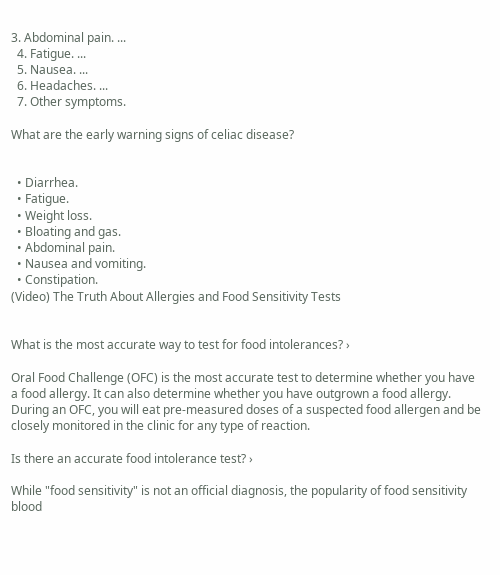3. Abdominal pain. ...
  4. Fatigue. ...
  5. Nausea. ...
  6. Headaches. ...
  7. Other symptoms.

What are the early warning signs of celiac disease?


  • Diarrhea.
  • Fatigue.
  • Weight loss.
  • Bloating and gas.
  • Abdominal pain.
  • Nausea and vomiting.
  • Constipation.
(Video) The Truth About Allergies and Food Sensitivity Tests


What is the most accurate way to test for food intolerances? ›

Oral Food Challenge (OFC) is the most accurate test to determine whether you have a food allergy. It can also determine whether you have outgrown a food allergy. During an OFC, you will eat pre-measured doses of a suspected food allergen and be closely monitored in the clinic for any type of reaction.

Is there an accurate food intolerance test? ›

While "food sensitivity" is not an official diagnosis, the popularity of food sensitivity blood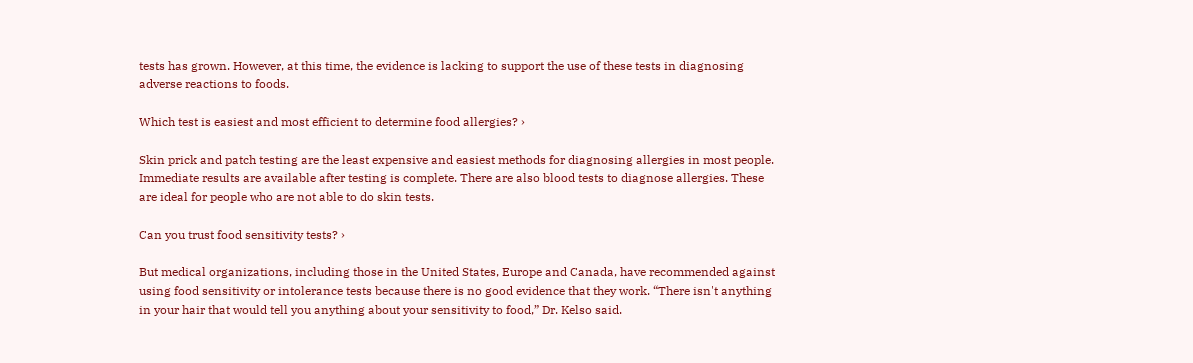tests has grown. However, at this time, the evidence is lacking to support the use of these tests in diagnosing adverse reactions to foods.

Which test is easiest and most efficient to determine food allergies? ›

Skin prick and patch testing are the least expensive and easiest methods for diagnosing allergies in most people. Immediate results are available after testing is complete. There are also blood tests to diagnose allergies. These are ideal for people who are not able to do skin tests.

Can you trust food sensitivity tests? ›

But medical organizations, including those in the United States, Europe and Canada, have recommended against using food sensitivity or intolerance tests because there is no good evidence that they work. “There isn't anything in your hair that would tell you anything about your sensitivity to food,” Dr. Kelso said.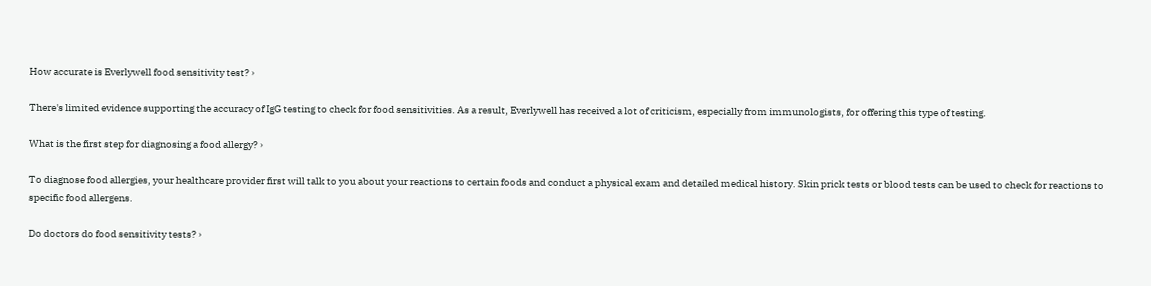How accurate is Everlywell food sensitivity test? ›

There's limited evidence supporting the accuracy of IgG testing to check for food sensitivities. As a result, Everlywell has received a lot of criticism, especially from immunologists, for offering this type of testing.

What is the first step for diagnosing a food allergy? ›

To diagnose food allergies, your healthcare provider first will talk to you about your reactions to certain foods and conduct a physical exam and detailed medical history. Skin prick tests or blood tests can be used to check for reactions to specific food allergens.

Do doctors do food sensitivity tests? ›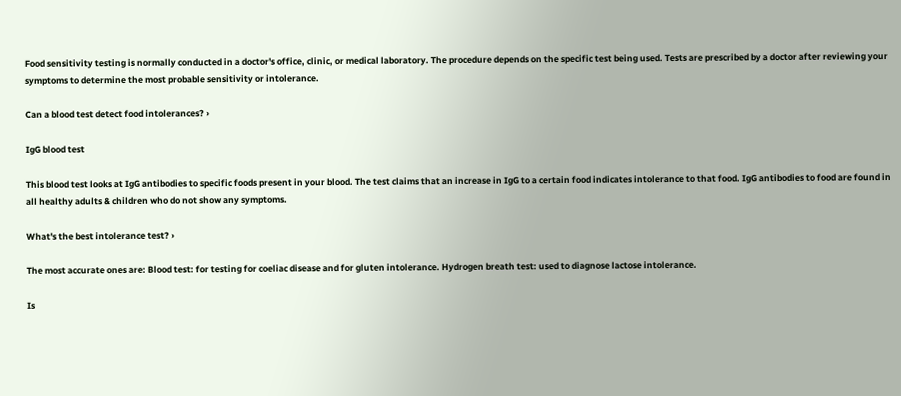Food sensitivity testing is normally conducted in a doctor's office, clinic, or medical laboratory. The procedure depends on the specific test being used. Tests are prescribed by a doctor after reviewing your symptoms to determine the most probable sensitivity or intolerance.

Can a blood test detect food intolerances? ›

IgG blood test

This blood test looks at IgG antibodies to specific foods present in your blood. The test claims that an increase in IgG to a certain food indicates intolerance to that food. IgG antibodies to food are found in all healthy adults & children who do not show any symptoms.

What's the best intolerance test? ›

The most accurate ones are: Blood test: for testing for coeliac disease and for gluten intolerance. Hydrogen breath test: used to diagnose lactose intolerance.

Is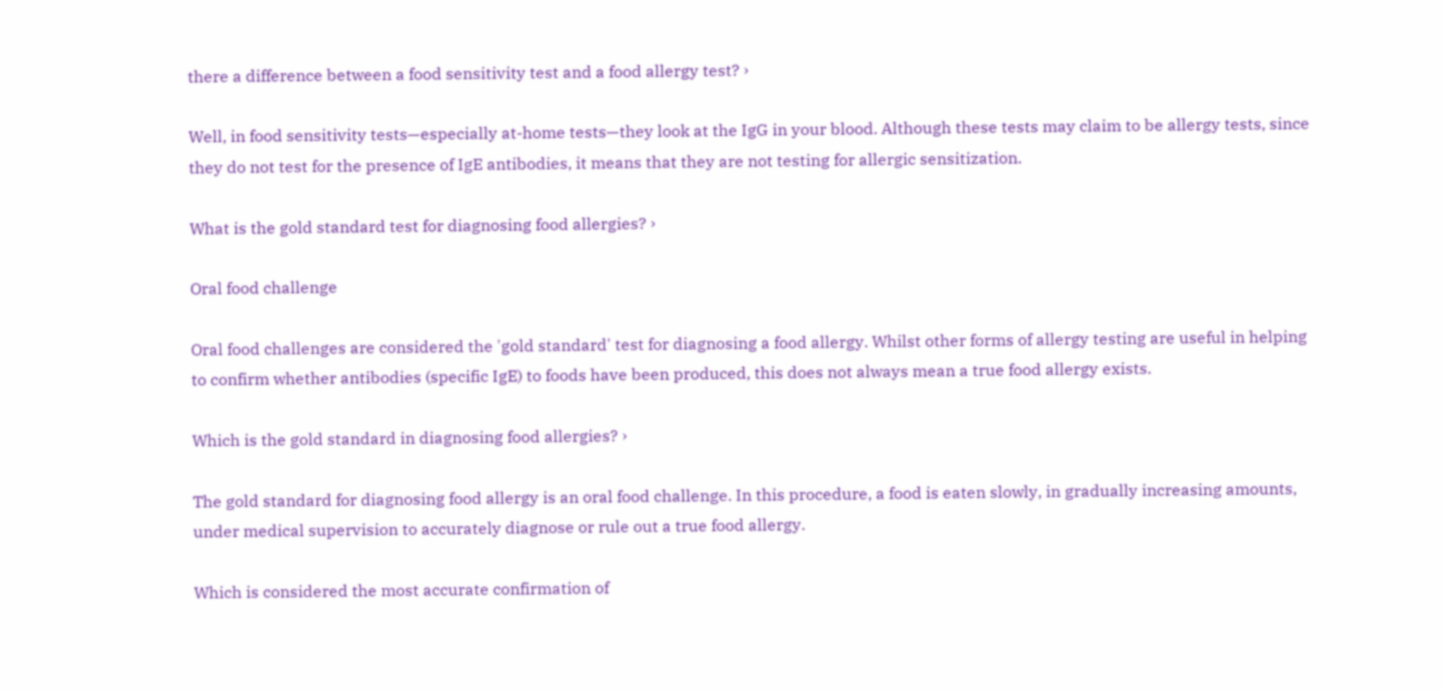there a difference between a food sensitivity test and a food allergy test? ›

Well, in food sensitivity tests—especially at-home tests—they look at the IgG in your blood. Although these tests may claim to be allergy tests, since they do not test for the presence of IgE antibodies, it means that they are not testing for allergic sensitization.

What is the gold standard test for diagnosing food allergies? ›

Oral food challenge

Oral food challenges are considered the 'gold standard' test for diagnosing a food allergy. Whilst other forms of allergy testing are useful in helping to confirm whether antibodies (specific IgE) to foods have been produced, this does not always mean a true food allergy exists.

Which is the gold standard in diagnosing food allergies? ›

The gold standard for diagnosing food allergy is an oral food challenge. In this procedure, a food is eaten slowly, in gradually increasing amounts, under medical supervision to accurately diagnose or rule out a true food allergy.

Which is considered the most accurate confirmation of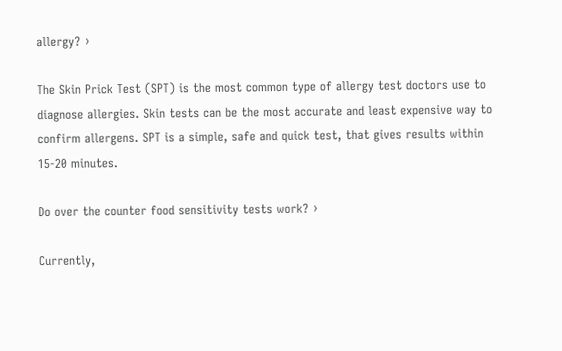allergy? ›

The Skin Prick Test (SPT) is the most common type of allergy test doctors use to diagnose allergies. Skin tests can be the most accurate and least expensive way to confirm allergens. SPT is a simple, safe and quick test, that gives results within 15-20 minutes.

Do over the counter food sensitivity tests work? ›

Currently,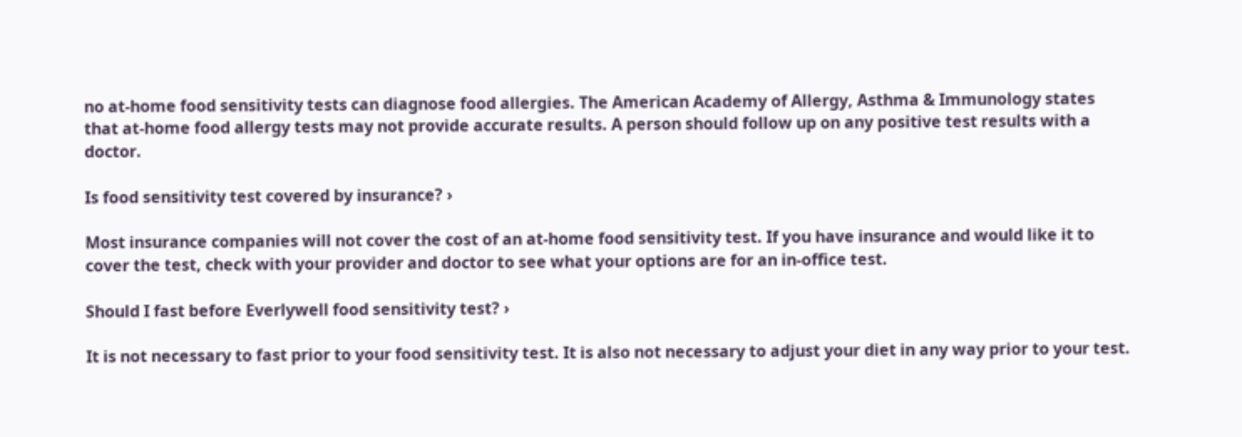no at-home food sensitivity tests can diagnose food allergies. The American Academy of Allergy, Asthma & Immunology states that at-home food allergy tests may not provide accurate results. A person should follow up on any positive test results with a doctor.

Is food sensitivity test covered by insurance? ›

Most insurance companies will not cover the cost of an at-home food sensitivity test. If you have insurance and would like it to cover the test, check with your provider and doctor to see what your options are for an in-office test.

Should I fast before Everlywell food sensitivity test? ›

It is not necessary to fast prior to your food sensitivity test. It is also not necessary to adjust your diet in any way prior to your test.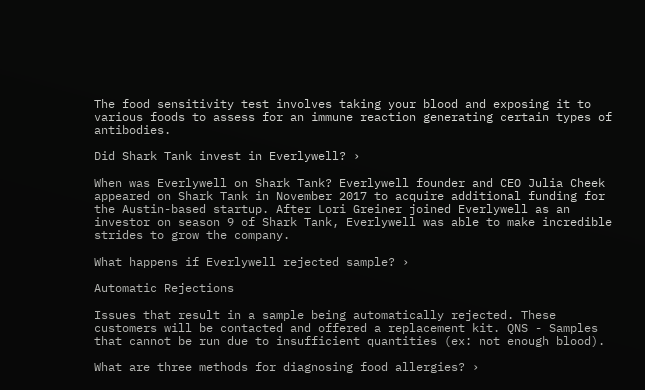The food sensitivity test involves taking your blood and exposing it to various foods to assess for an immune reaction generating certain types of antibodies.

Did Shark Tank invest in Everlywell? ›

When was Everlywell on Shark Tank? Everlywell founder and CEO Julia Cheek appeared on Shark Tank in November 2017 to acquire additional funding for the Austin-based startup. After Lori Greiner joined Everlywell as an investor on season 9 of Shark Tank, Everlywell was able to make incredible strides to grow the company.

What happens if Everlywell rejected sample? ›

Automatic Rejections

Issues that result in a sample being automatically rejected. These customers will be contacted and offered a replacement kit. QNS - Samples that cannot be run due to insufficient quantities (ex: not enough blood).

What are three methods for diagnosing food allergies? ›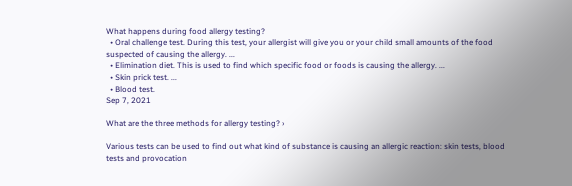What happens during food allergy testing?
  • Oral challenge test. During this test, your allergist will give you or your child small amounts of the food suspected of causing the allergy. ...
  • Elimination diet. This is used to find which specific food or foods is causing the allergy. ...
  • Skin prick test. ...
  • Blood test.
Sep 7, 2021

What are the three methods for allergy testing? ›

Various tests can be used to find out what kind of substance is causing an allergic reaction: skin tests, blood tests and provocation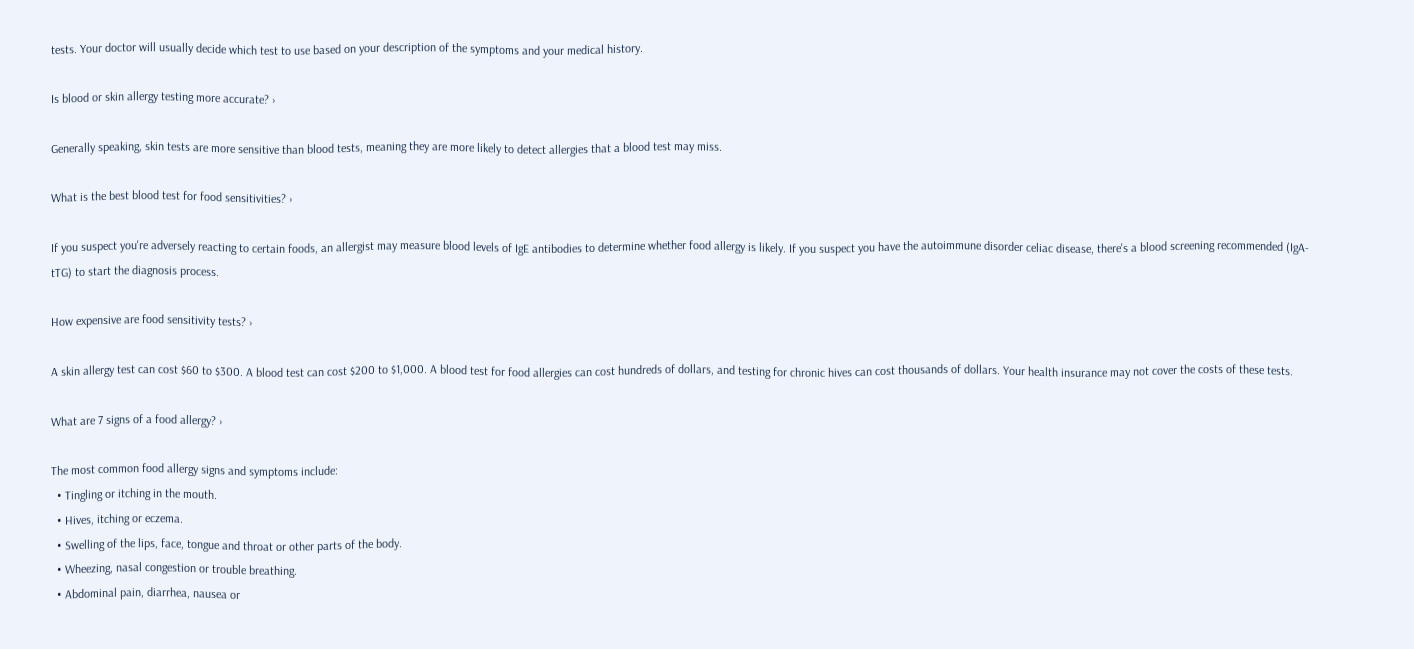tests. Your doctor will usually decide which test to use based on your description of the symptoms and your medical history.

Is blood or skin allergy testing more accurate? ›

Generally speaking, skin tests are more sensitive than blood tests, meaning they are more likely to detect allergies that a blood test may miss.

What is the best blood test for food sensitivities? ›

If you suspect you're adversely reacting to certain foods, an allergist may measure blood levels of IgE antibodies to determine whether food allergy is likely. If you suspect you have the autoimmune disorder celiac disease, there's a blood screening recommended (IgA-tTG) to start the diagnosis process.

How expensive are food sensitivity tests? ›

A skin allergy test can cost $60 to $300. A blood test can cost $200 to $1,000. A blood test for food allergies can cost hundreds of dollars, and testing for chronic hives can cost thousands of dollars. Your health insurance may not cover the costs of these tests.

What are 7 signs of a food allergy? ›

The most common food allergy signs and symptoms include:
  • Tingling or itching in the mouth.
  • Hives, itching or eczema.
  • Swelling of the lips, face, tongue and throat or other parts of the body.
  • Wheezing, nasal congestion or trouble breathing.
  • Abdominal pain, diarrhea, nausea or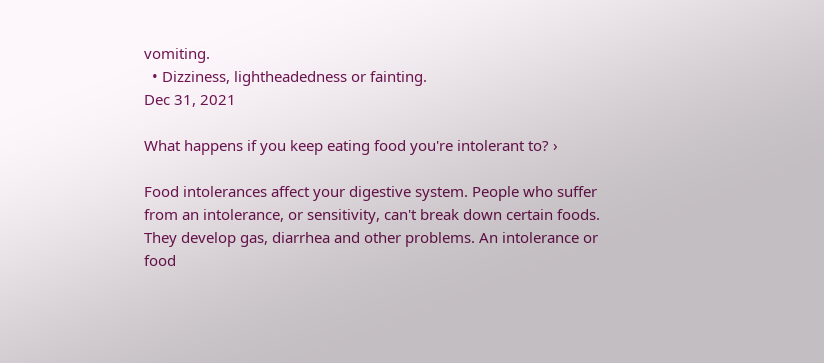vomiting.
  • Dizziness, lightheadedness or fainting.
Dec 31, 2021

What happens if you keep eating food you're intolerant to? ›

Food intolerances affect your digestive system. People who suffer from an intolerance, or sensitivity, can't break down certain foods. They develop gas, diarrhea and other problems. An intolerance or food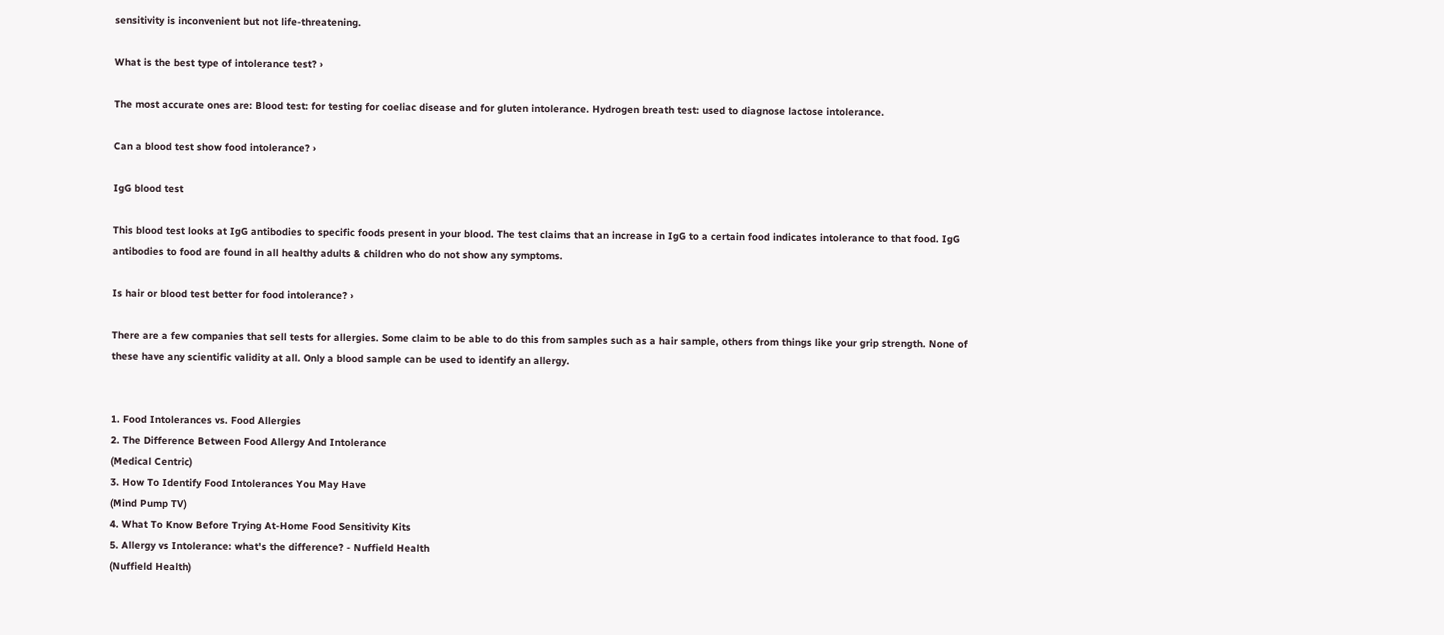sensitivity is inconvenient but not life-threatening.

What is the best type of intolerance test? ›

The most accurate ones are: Blood test: for testing for coeliac disease and for gluten intolerance. Hydrogen breath test: used to diagnose lactose intolerance.

Can a blood test show food intolerance? ›

IgG blood test

This blood test looks at IgG antibodies to specific foods present in your blood. The test claims that an increase in IgG to a certain food indicates intolerance to that food. IgG antibodies to food are found in all healthy adults & children who do not show any symptoms.

Is hair or blood test better for food intolerance? ›

There are a few companies that sell tests for allergies. Some claim to be able to do this from samples such as a hair sample, others from things like your grip strength. None of these have any scientific validity at all. Only a blood sample can be used to identify an allergy.


1. Food Intolerances vs. Food Allergies
2. The Difference Between Food Allergy And Intolerance
(Medical Centric)
3. How To Identify Food Intolerances You May Have
(Mind Pump TV)
4. What To Know Before Trying At-Home Food Sensitivity Kits
5. Allergy vs Intolerance: what's the difference? - Nuffield Health
(Nuffield Health)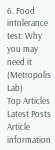6. Food intolerance test: Why you may need it
(Metropolis Lab)
Top Articles
Latest Posts
Article information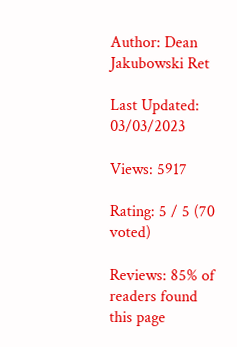Author: Dean Jakubowski Ret

Last Updated: 03/03/2023

Views: 5917

Rating: 5 / 5 (70 voted)

Reviews: 85% of readers found this page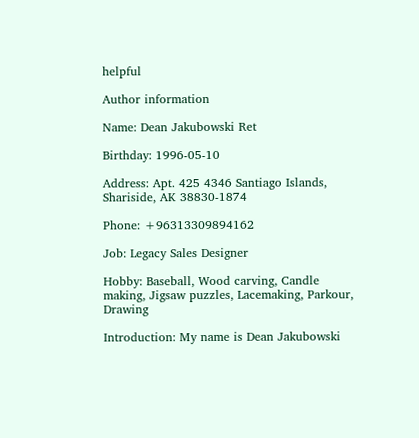helpful

Author information

Name: Dean Jakubowski Ret

Birthday: 1996-05-10

Address: Apt. 425 4346 Santiago Islands, Shariside, AK 38830-1874

Phone: +96313309894162

Job: Legacy Sales Designer

Hobby: Baseball, Wood carving, Candle making, Jigsaw puzzles, Lacemaking, Parkour, Drawing

Introduction: My name is Dean Jakubowski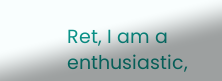Ret, I am a enthusiastic,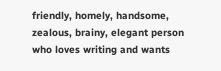friendly, homely, handsome, zealous, brainy, elegant person who loves writing and wants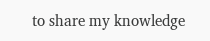to share my knowledge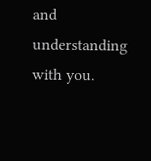and understanding with you.